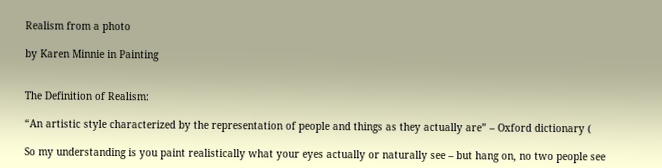Realism from a photo

by Karen Minnie in Painting


The Definition of Realism:

“An artistic style characterized by the representation of people and things as they actually are” – Oxford dictionary (

So my understanding is you paint realistically what your eyes actually or naturally see – but hang on, no two people see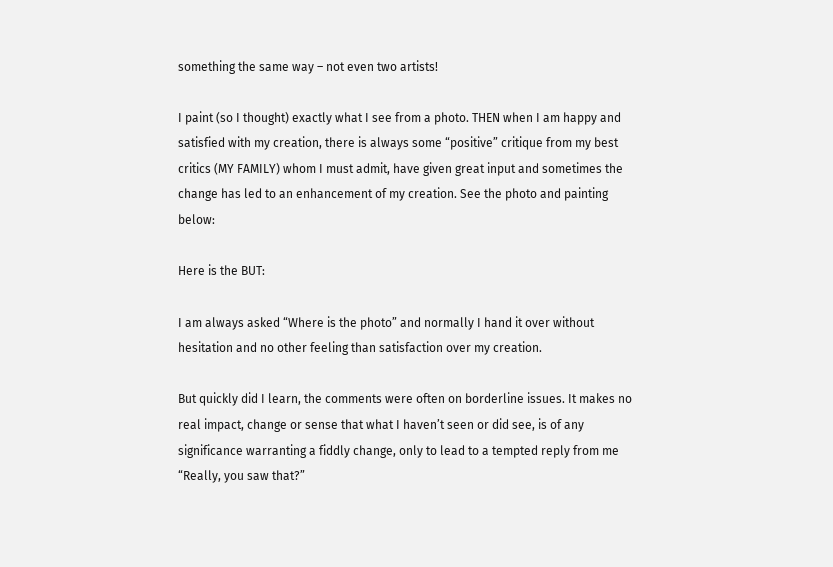something the same way – not even two artists!

I paint (so I thought) exactly what I see from a photo. THEN when I am happy and satisfied with my creation, there is always some “positive” critique from my best critics (MY FAMILY) whom I must admit, have given great input and sometimes the change has led to an enhancement of my creation. See the photo and painting below:

Here is the BUT:

I am always asked “Where is the photo” and normally I hand it over without hesitation and no other feeling than satisfaction over my creation.

But quickly did I learn, the comments were often on borderline issues. It makes no real impact, change or sense that what I haven’t seen or did see, is of any significance warranting a fiddly change, only to lead to a tempted reply from me “Really, you saw that?”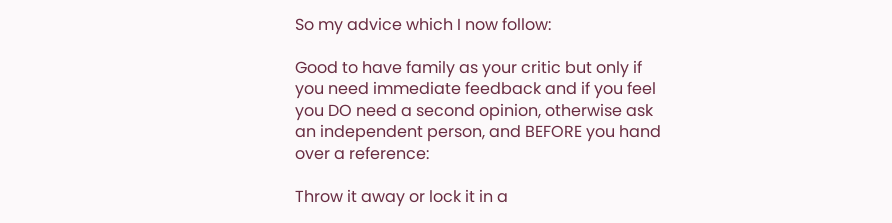So my advice which I now follow:

Good to have family as your critic but only if you need immediate feedback and if you feel you DO need a second opinion, otherwise ask an independent person, and BEFORE you hand over a reference:

Throw it away or lock it in a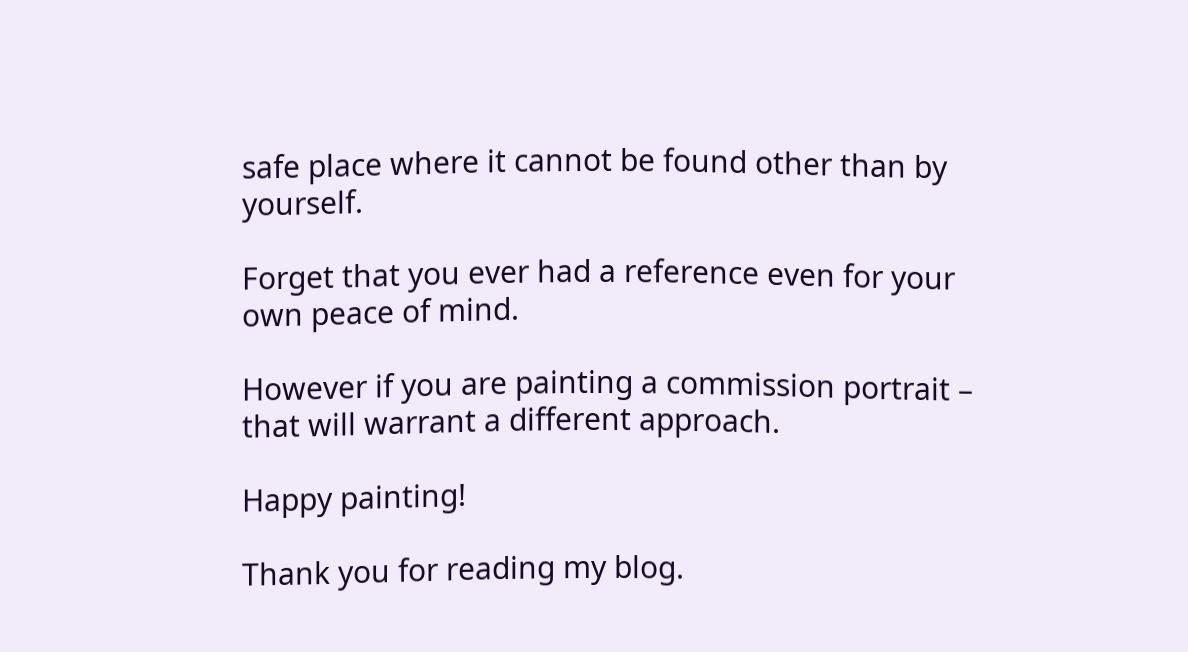safe place where it cannot be found other than by yourself.

Forget that you ever had a reference even for your own peace of mind.

However if you are painting a commission portrait – that will warrant a different approach.

Happy painting!

Thank you for reading my blog.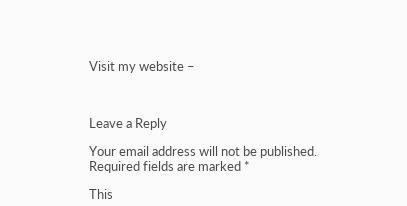Visit my website –



Leave a Reply

Your email address will not be published. Required fields are marked *

This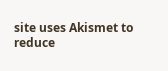site uses Akismet to reduce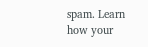spam. Learn how your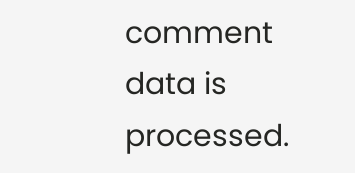comment data is processed.